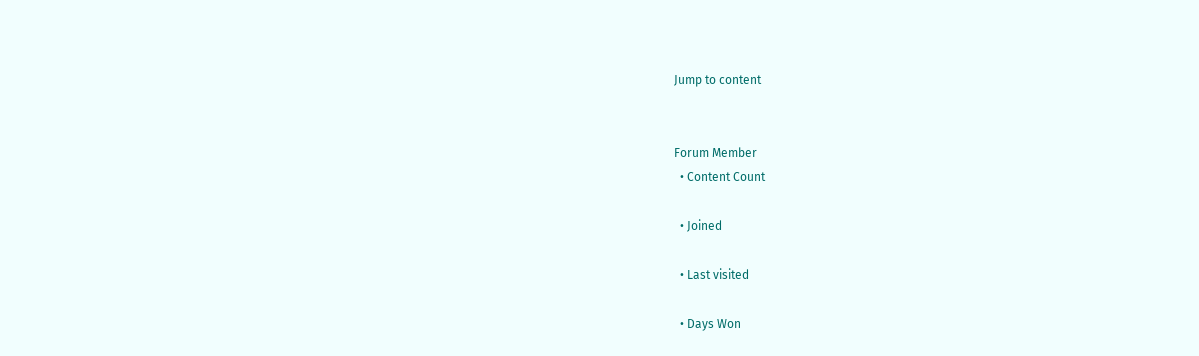Jump to content


Forum Member
  • Content Count

  • Joined

  • Last visited

  • Days Won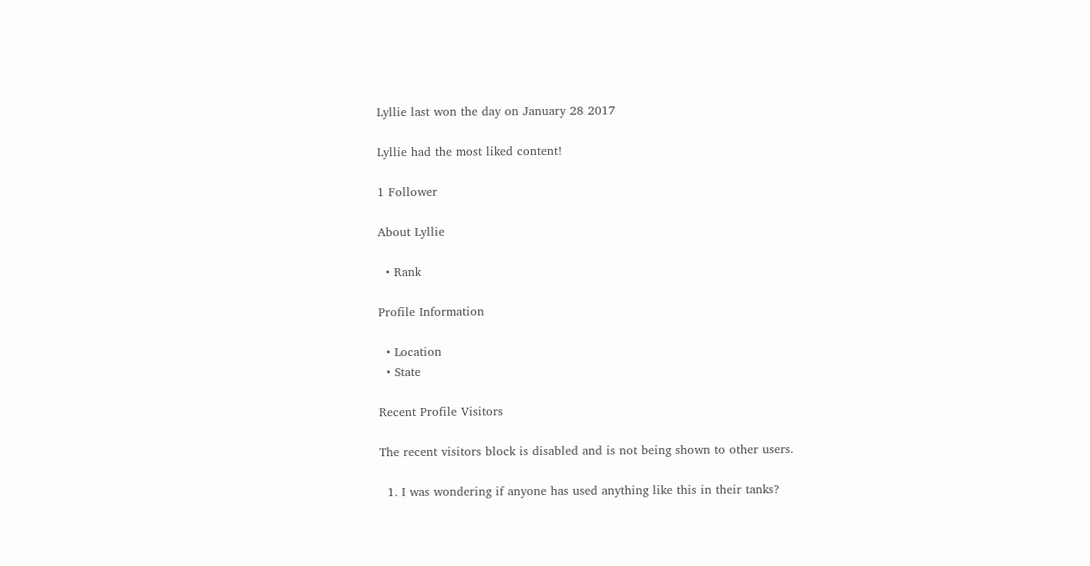Lyllie last won the day on January 28 2017

Lyllie had the most liked content!

1 Follower

About Lyllie

  • Rank

Profile Information

  • Location
  • State

Recent Profile Visitors

The recent visitors block is disabled and is not being shown to other users.

  1. I was wondering if anyone has used anything like this in their tanks?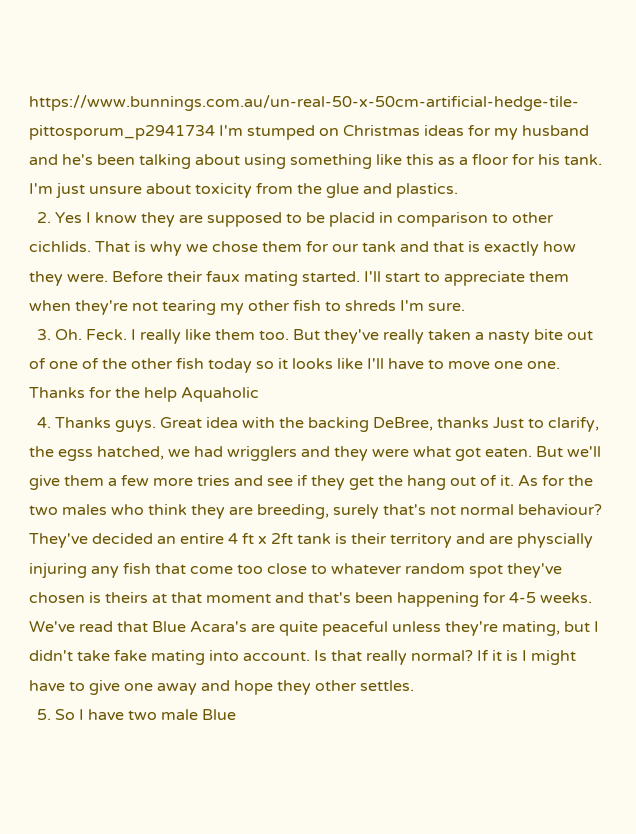https://www.bunnings.com.au/un-real-50-x-50cm-artificial-hedge-tile-pittosporum_p2941734 I'm stumped on Christmas ideas for my husband and he's been talking about using something like this as a floor for his tank. I'm just unsure about toxicity from the glue and plastics.
  2. Yes I know they are supposed to be placid in comparison to other cichlids. That is why we chose them for our tank and that is exactly how they were. Before their faux mating started. I'll start to appreciate them when they're not tearing my other fish to shreds I'm sure.
  3. Oh. Feck. I really like them too. But they've really taken a nasty bite out of one of the other fish today so it looks like I'll have to move one one. Thanks for the help Aquaholic
  4. Thanks guys. Great idea with the backing DeBree, thanks Just to clarify, the egss hatched, we had wrigglers and they were what got eaten. But we'll give them a few more tries and see if they get the hang out of it. As for the two males who think they are breeding, surely that's not normal behaviour? They've decided an entire 4 ft x 2ft tank is their territory and are physcially injuring any fish that come too close to whatever random spot they've chosen is theirs at that moment and that's been happening for 4-5 weeks. We've read that Blue Acara's are quite peaceful unless they're mating, but I didn't take fake mating into account. Is that really normal? If it is I might have to give one away and hope they other settles.
  5. So I have two male Blue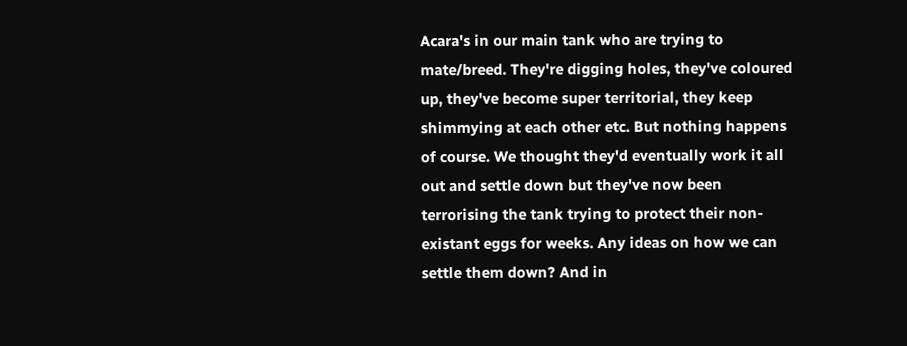Acara's in our main tank who are trying to mate/breed. They're digging holes, they've coloured up, they've become super territorial, they keep shimmying at each other etc. But nothing happens of course. We thought they'd eventually work it all out and settle down but they've now been terrorising the tank trying to protect their non-existant eggs for weeks. Any ideas on how we can settle them down? And in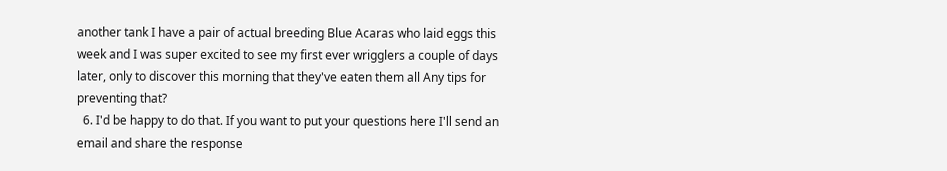another tank I have a pair of actual breeding Blue Acaras who laid eggs this week and I was super excited to see my first ever wrigglers a couple of days later, only to discover this morning that they've eaten them all Any tips for preventing that?
  6. I'd be happy to do that. If you want to put your questions here I'll send an email and share the response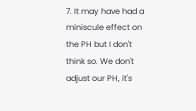7. It may have had a miniscule effect on the PH but I don't think so. We don't adjust our PH, it's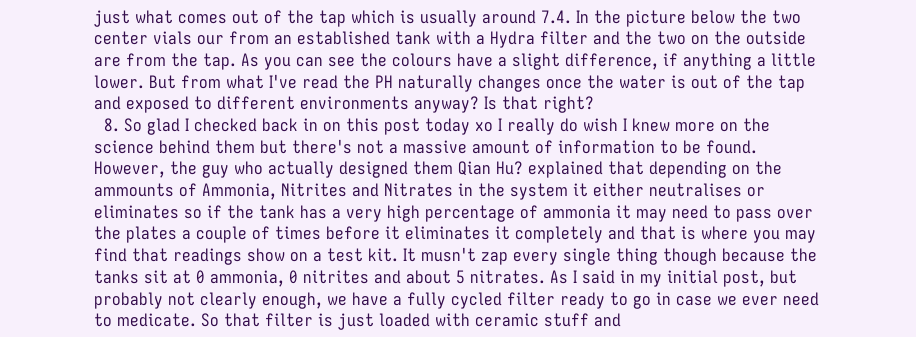just what comes out of the tap which is usually around 7.4. In the picture below the two center vials our from an established tank with a Hydra filter and the two on the outside are from the tap. As you can see the colours have a slight difference, if anything a little lower. But from what I've read the PH naturally changes once the water is out of the tap and exposed to different environments anyway? Is that right?
  8. So glad I checked back in on this post today xo I really do wish I knew more on the science behind them but there's not a massive amount of information to be found. However, the guy who actually designed them Qian Hu? explained that depending on the ammounts of Ammonia, Nitrites and Nitrates in the system it either neutralises or eliminates so if the tank has a very high percentage of ammonia it may need to pass over the plates a couple of times before it eliminates it completely and that is where you may find that readings show on a test kit. It musn't zap every single thing though because the tanks sit at 0 ammonia, 0 nitrites and about 5 nitrates. As I said in my initial post, but probably not clearly enough, we have a fully cycled filter ready to go in case we ever need to medicate. So that filter is just loaded with ceramic stuff and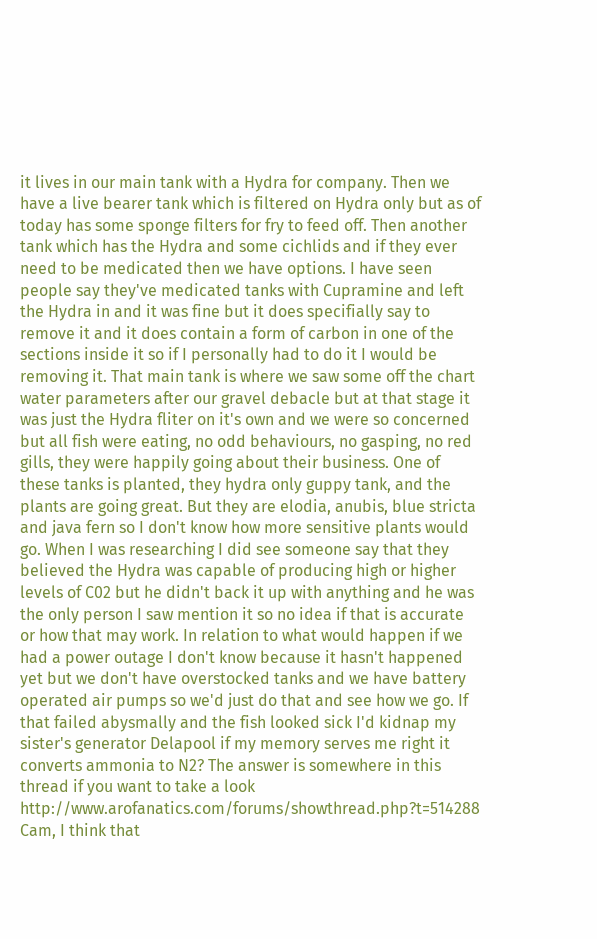it lives in our main tank with a Hydra for company. Then we have a live bearer tank which is filtered on Hydra only but as of today has some sponge filters for fry to feed off. Then another tank which has the Hydra and some cichlids and if they ever need to be medicated then we have options. I have seen people say they've medicated tanks with Cupramine and left the Hydra in and it was fine but it does specifially say to remove it and it does contain a form of carbon in one of the sections inside it so if I personally had to do it I would be removing it. That main tank is where we saw some off the chart water parameters after our gravel debacle but at that stage it was just the Hydra fliter on it's own and we were so concerned but all fish were eating, no odd behaviours, no gasping, no red gills, they were happily going about their business. One of these tanks is planted, they hydra only guppy tank, and the plants are going great. But they are elodia, anubis, blue stricta and java fern so I don't know how more sensitive plants would go. When I was researching I did see someone say that they believed the Hydra was capable of producing high or higher levels of C02 but he didn't back it up with anything and he was the only person I saw mention it so no idea if that is accurate or how that may work. In relation to what would happen if we had a power outage I don't know because it hasn't happened yet but we don't have overstocked tanks and we have battery operated air pumps so we'd just do that and see how we go. If that failed abysmally and the fish looked sick I'd kidnap my sister's generator Delapool if my memory serves me right it converts ammonia to N2? The answer is somewhere in this thread if you want to take a look http://www.arofanatics.com/forums/showthread.php?t=514288 Cam, I think that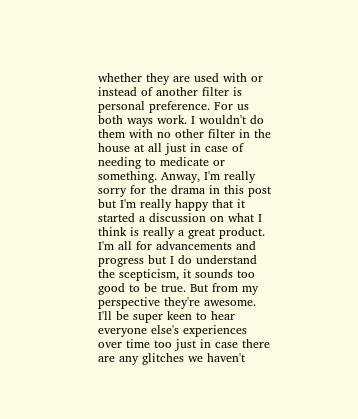whether they are used with or instead of another filter is personal preference. For us both ways work. I wouldn't do them with no other filter in the house at all just in case of needing to medicate or something. Anway, I'm really sorry for the drama in this post but I'm really happy that it started a discussion on what I think is really a great product. I'm all for advancements and progress but I do understand the scepticism, it sounds too good to be true. But from my perspective they're awesome. I'll be super keen to hear everyone else's experiences over time too just in case there are any glitches we haven't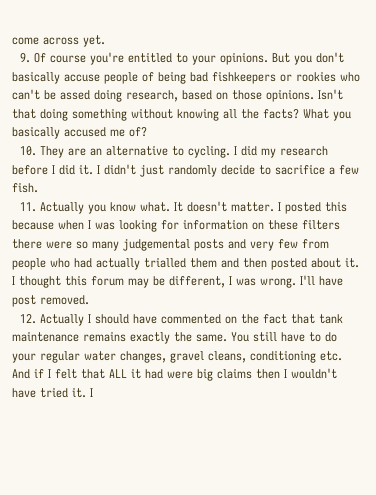come across yet.
  9. Of course you're entitled to your opinions. But you don't basically accuse people of being bad fishkeepers or rookies who can't be assed doing research, based on those opinions. Isn't that doing something without knowing all the facts? What you basically accused me of?
  10. They are an alternative to cycling. I did my research before I did it. I didn't just randomly decide to sacrifice a few fish.
  11. Actually you know what. It doesn't matter. I posted this because when I was looking for information on these filters there were so many judgemental posts and very few from people who had actually trialled them and then posted about it. I thought this forum may be different, I was wrong. I'll have post removed.
  12. Actually I should have commented on the fact that tank maintenance remains exactly the same. You still have to do your regular water changes, gravel cleans, conditioning etc. And if I felt that ALL it had were big claims then I wouldn't have tried it. I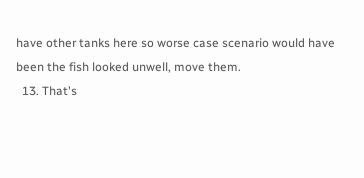have other tanks here so worse case scenario would have been the fish looked unwell, move them.
  13. That's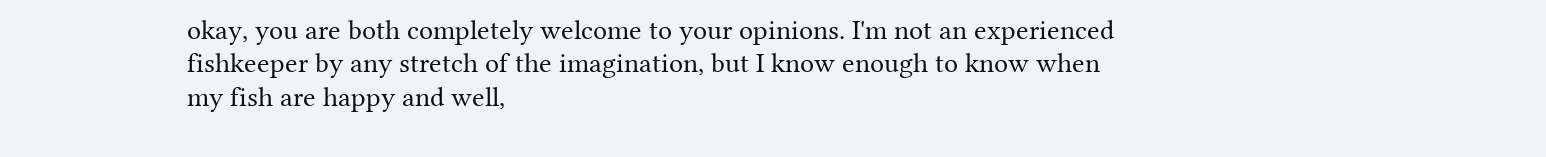okay, you are both completely welcome to your opinions. I'm not an experienced fishkeeper by any stretch of the imagination, but I know enough to know when my fish are happy and well,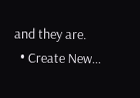and they are.
  • Create New...